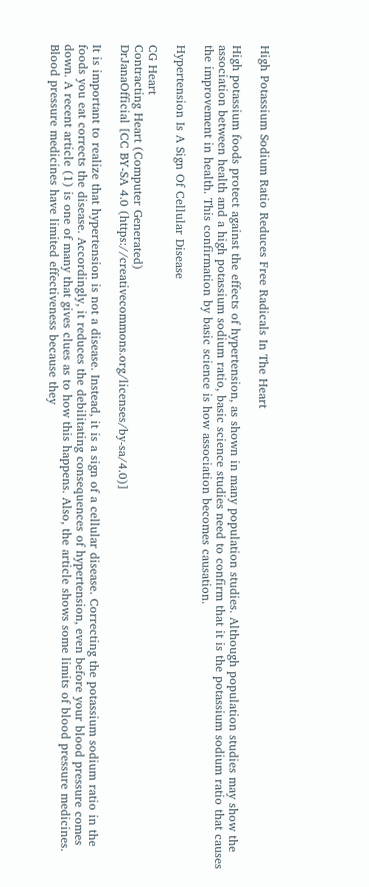High Potassium Sodium Ratio Reduces Free Radicals In The Heart

High potassium foods protect against the effects of hypertension, as shown in many population studies. Although population studies may show the association between health and a high potassium sodium ratio, basic science studies need to confirm that it is the potassium sodium ratio that causes the improvement in health. This confirmation by basic science is how association becomes causation.

Hypertension Is A Sign Of Cellular Disease

CG Heart
Contracting Heart (Computer Generated)
DrJanaOfficial [CC BY-SA 4.0 (https://creativecommons.org/licenses/by-sa/4.0)]

It is important to realize that hypertension is not a disease. Instead, it is a sign of a cellular disease. Correcting the potassium sodium ratio in the foods you eat corrects the disease. Accordingly, it reduces the debilitating consequences of hypertension, even before your blood pressure comes down. A recent article (1) is one of many that gives clues as to how this happens. Also, the article shows some limits of blood pressure medicines. Blood pressure medicines have limited effectiveness because they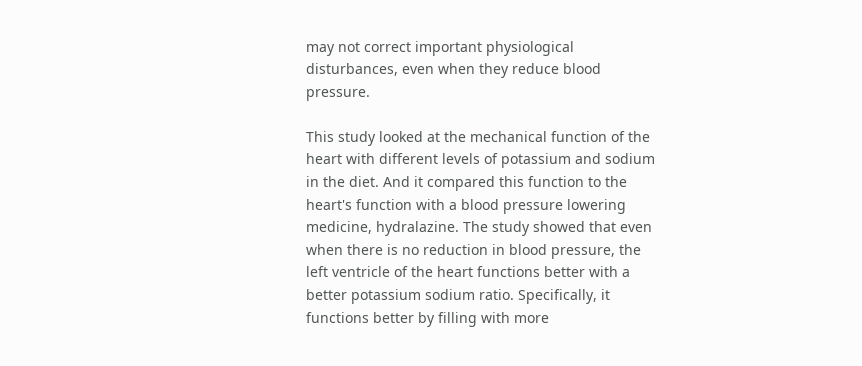may not correct important physiological disturbances, even when they reduce blood pressure.

This study looked at the mechanical function of the heart with different levels of potassium and sodium in the diet. And it compared this function to the heart's function with a blood pressure lowering medicine, hydralazine. The study showed that even when there is no reduction in blood pressure, the left ventricle of the heart functions better with a better potassium sodium ratio. Specifically, it functions better by filling with more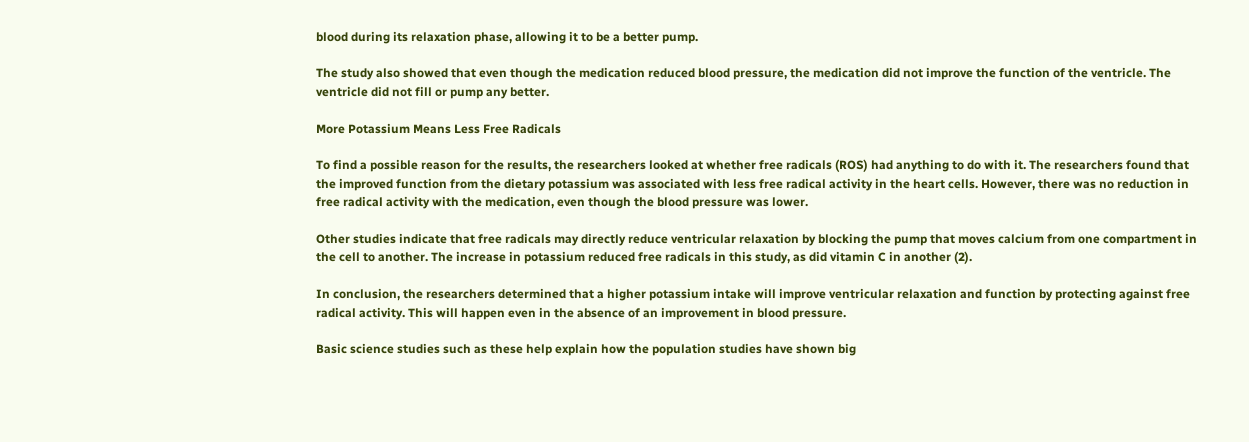blood during its relaxation phase, allowing it to be a better pump.

The study also showed that even though the medication reduced blood pressure, the medication did not improve the function of the ventricle. The ventricle did not fill or pump any better.

More Potassium Means Less Free Radicals

To find a possible reason for the results, the researchers looked at whether free radicals (ROS) had anything to do with it. The researchers found that the improved function from the dietary potassium was associated with less free radical activity in the heart cells. However, there was no reduction in free radical activity with the medication, even though the blood pressure was lower.

Other studies indicate that free radicals may directly reduce ventricular relaxation by blocking the pump that moves calcium from one compartment in the cell to another. The increase in potassium reduced free radicals in this study, as did vitamin C in another (2).

In conclusion, the researchers determined that a higher potassium intake will improve ventricular relaxation and function by protecting against free radical activity. This will happen even in the absence of an improvement in blood pressure.

Basic science studies such as these help explain how the population studies have shown big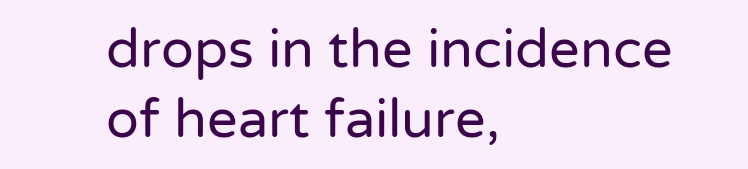drops in the incidence of heart failure,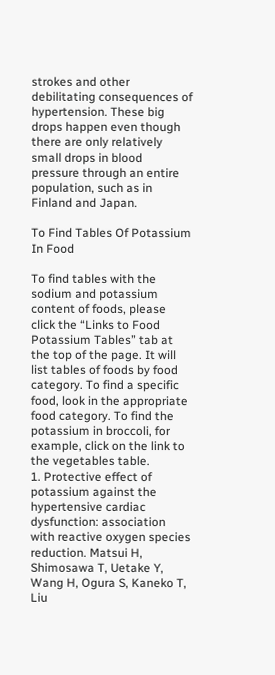strokes and other debilitating consequences of hypertension. These big drops happen even though there are only relatively small drops in blood pressure through an entire population, such as in Finland and Japan.

To Find Tables Of Potassium In Food

To find tables with the sodium and potassium content of foods, please click the “Links to Food Potassium Tables” tab at the top of the page. It will list tables of foods by food category. To find a specific food, look in the appropriate food category. To find the potassium in broccoli, for example, click on the link to the vegetables table.
1. Protective effect of potassium against the hypertensive cardiac dysfunction: association with reactive oxygen species reduction. Matsui H, Shimosawa T, Uetake Y, Wang H, Ogura S, Kaneko T, Liu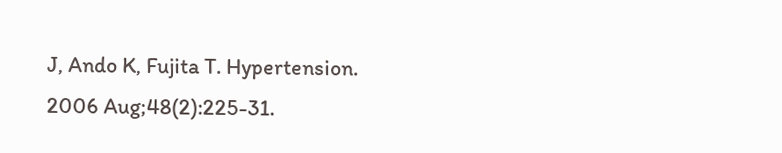J, Ando K, Fujita T. Hypertension. 2006 Aug;48(2):225-31.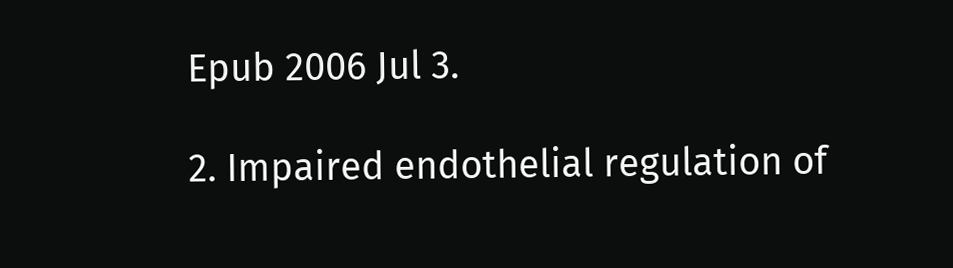Epub 2006 Jul 3.

2. Impaired endothelial regulation of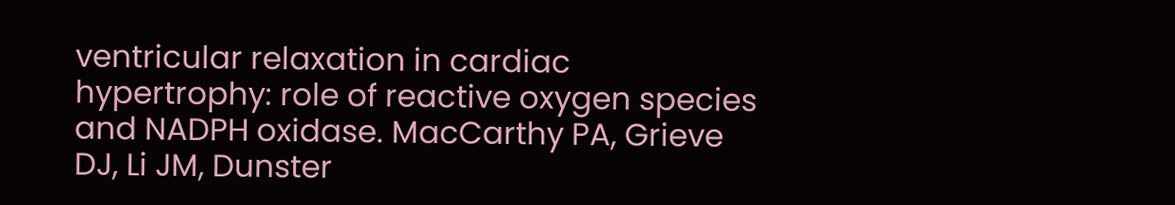ventricular relaxation in cardiac hypertrophy: role of reactive oxygen species and NADPH oxidase. MacCarthy PA, Grieve DJ, Li JM, Dunster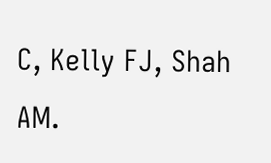C, Kelly FJ, Shah AM.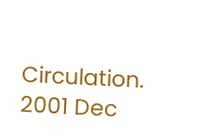Circulation. 2001 Dec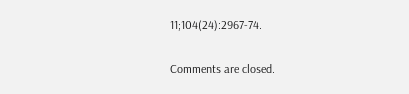11;104(24):2967-74.

Comments are closed.